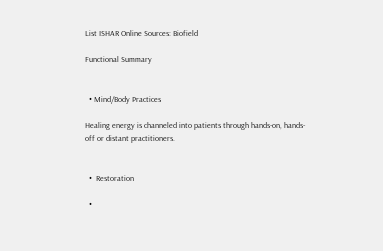List ISHAR Online Sources: Biofield

Functional Summary


  • Mind/Body Practices

Healing energy is channeled into patients through hands-on, hands-off or distant practitioners.


  •  Restoration

  •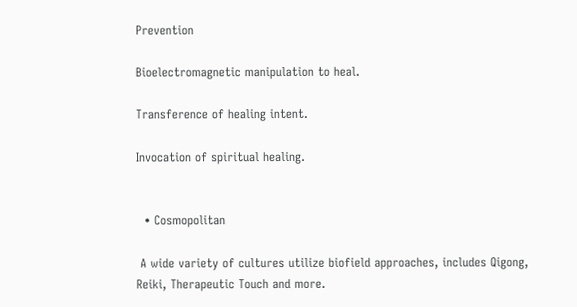Prevention

Bioelectromagnetic manipulation to heal.

Transference of healing intent.

Invocation of spiritual healing.


  • Cosmopolitan

 A wide variety of cultures utilize biofield approaches, includes Qigong, Reiki, Therapeutic Touch and more.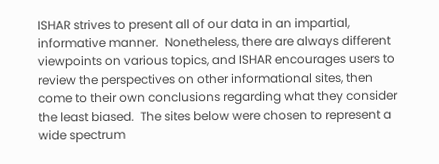ISHAR strives to present all of our data in an impartial, informative manner.  Nonetheless, there are always different viewpoints on various topics, and ISHAR encourages users to review the perspectives on other informational sites, then come to their own conclusions regarding what they consider the least biased.  The sites below were chosen to represent a wide spectrum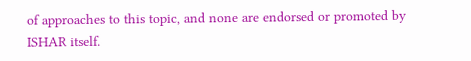of approaches to this topic, and none are endorsed or promoted by ISHAR itself.